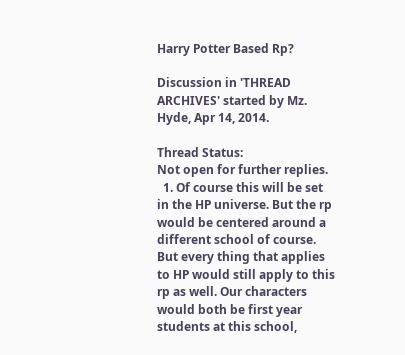Harry Potter Based Rp?

Discussion in 'THREAD ARCHIVES' started by Mz. Hyde, Apr 14, 2014.

Thread Status:
Not open for further replies.
  1. Of course this will be set in the HP universe. But the rp would be centered around a different school of course. But every thing that applies to HP would still apply to this rp as well. Our characters would both be first year students at this school,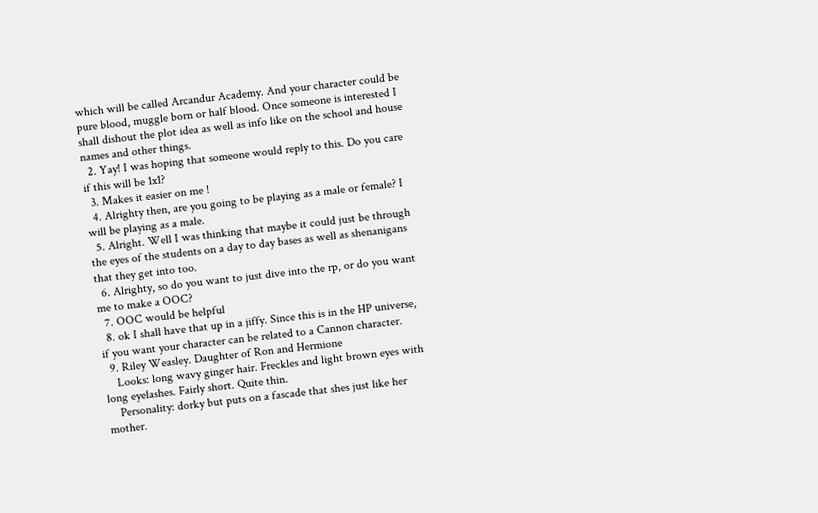which will be called Arcandur Academy. And your character could be pure blood, muggle born or half blood. Once someone is interested I shall dishout the plot idea as well as info like on the school and house names and other things.
  2. Yay! I was hoping that someone would reply to this. Do you care if this will be 1x1?
  3. Makes it easier on me !
  4. Alrighty then, are you going to be playing as a male or female? I will be playing as a male.
  5. Alright. Well I was thinking that maybe it could just be through the eyes of the students on a day to day bases as well as shenanigans that they get into too.
  6. Alrighty, so do you want to just dive into the rp, or do you want me to make a OOC?
  7. OOC would be helpful
  8. ok I shall have that up in a jiffy. Since this is in the HP universe, if you want your character can be related to a Cannon character.
  9. Riley Weasley. Daughter of Ron and Hermione
    Looks: long wavy ginger hair. Freckles and light brown eyes with long eyelashes. Fairly short. Quite thin.
    Personality: dorky but puts on a fascade that shes just like her mother.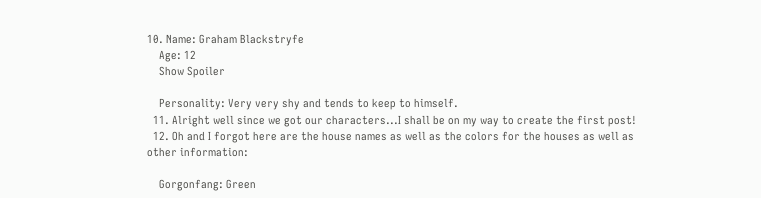10. Name: Graham Blackstryfe
    Age: 12
    Show Spoiler

    Personality: Very very shy and tends to keep to himself.
  11. Alright well since we got our characters...I shall be on my way to create the first post!
  12. Oh and I forgot here are the house names as well as the colors for the houses as well as other information:

    Gorgonfang: Green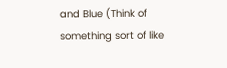and Blue (Think of something sort of like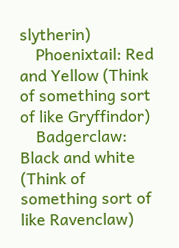slytherin)
    Phoenixtail: Red and Yellow (Think of something sort of like Gryffindor)
    Badgerclaw: Black and white (Think of something sort of like Ravenclaw)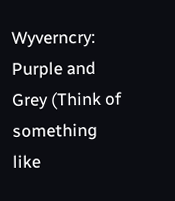Wyverncry: Purple and Grey (Think of something like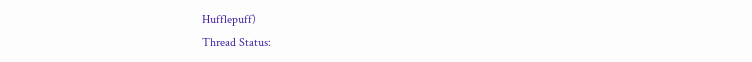Hufflepuff)
Thread Status: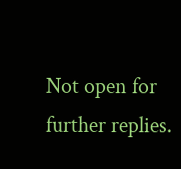Not open for further replies.